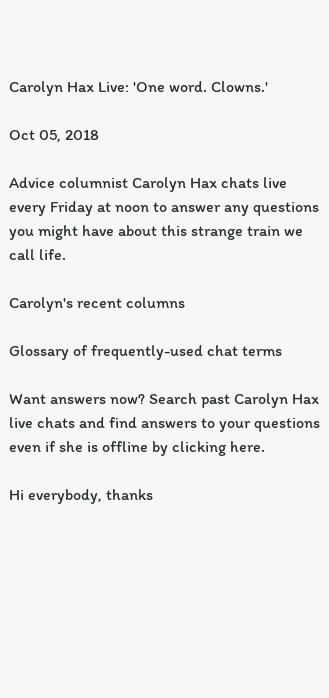Carolyn Hax Live: 'One word. Clowns.'

Oct 05, 2018

Advice columnist Carolyn Hax chats live every Friday at noon to answer any questions you might have about this strange train we call life.

Carolyn's recent columns

Glossary of frequently-used chat terms

Want answers now? Search past Carolyn Hax live chats and find answers to your questions even if she is offline by clicking here.

Hi everybody, thanks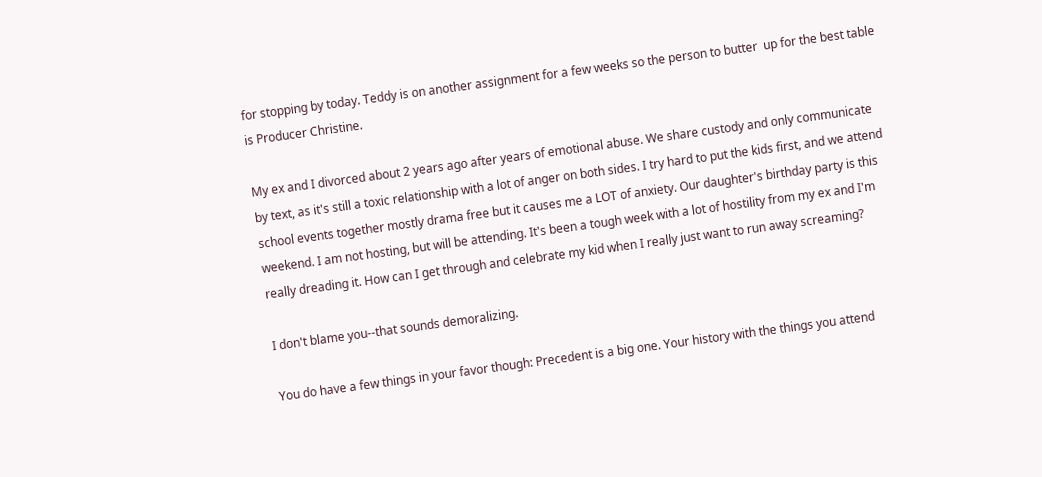for stopping by today. Teddy is on another assignment for a few weeks so the person to butter  up for the best table is Producer Christine.

My ex and I divorced about 2 years ago after years of emotional abuse. We share custody and only communicate by text, as it's still a toxic relationship with a lot of anger on both sides. I try hard to put the kids first, and we attend school events together mostly drama free but it causes me a LOT of anxiety. Our daughter's birthday party is this weekend. I am not hosting, but will be attending. It's been a tough week with a lot of hostility from my ex and I'm really dreading it. How can I get through and celebrate my kid when I really just want to run away screaming?

I don't blame you--that sounds demoralizing.

You do have a few things in your favor though: Precedent is a big one. Your history with the things you attend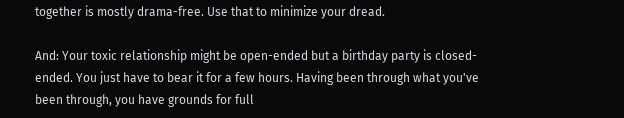together is mostly drama-free. Use that to minimize your dread.

And: Your toxic relationship might be open-ended but a birthday party is closed-ended. You just have to bear it for a few hours. Having been through what you've been through, you have grounds for full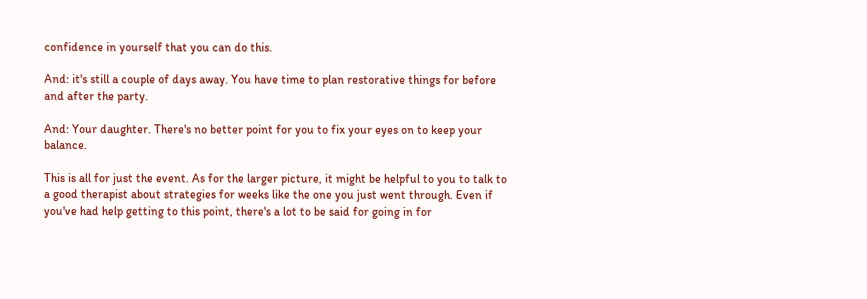confidence in yourself that you can do this.

And: it's still a couple of days away. You have time to plan restorative things for before and after the party.

And: Your daughter. There's no better point for you to fix your eyes on to keep your balance.

This is all for just the event. As for the larger picture, it might be helpful to you to talk to a good therapist about strategies for weeks like the one you just went through. Even if you've had help getting to this point, there's a lot to be said for going in for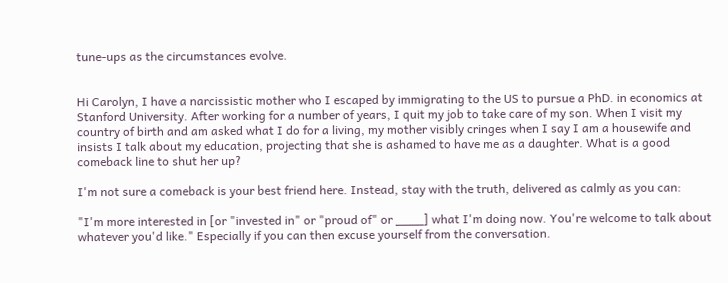tune-ups as the circumstances evolve.


Hi Carolyn, I have a narcissistic mother who I escaped by immigrating to the US to pursue a PhD. in economics at Stanford University. After working for a number of years, I quit my job to take care of my son. When I visit my country of birth and am asked what I do for a living, my mother visibly cringes when I say I am a housewife and insists I talk about my education, projecting that she is ashamed to have me as a daughter. What is a good comeback line to shut her up?

I'm not sure a comeback is your best friend here. Instead, stay with the truth, delivered as calmly as you can:

"I'm more interested in [or "invested in" or "proud of" or ____] what I'm doing now. You're welcome to talk about whatever you'd like." Especially if you can then excuse yourself from the conversation.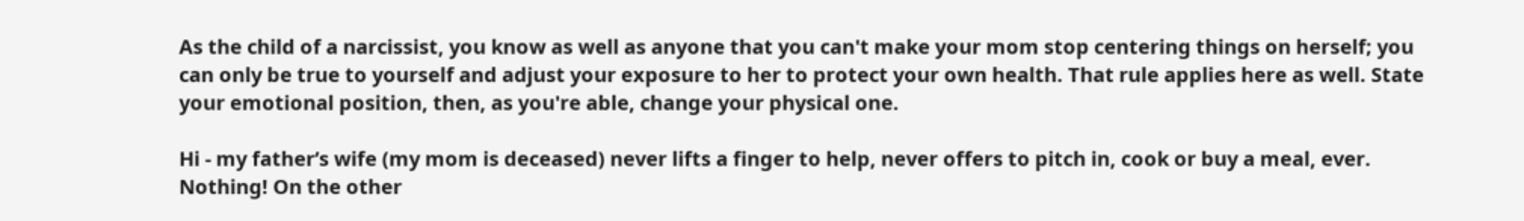As the child of a narcissist, you know as well as anyone that you can't make your mom stop centering things on herself; you can only be true to yourself and adjust your exposure to her to protect your own health. That rule applies here as well. State your emotional position, then, as you're able, change your physical one.

Hi - my father’s wife (my mom is deceased) never lifts a finger to help, never offers to pitch in, cook or buy a meal, ever. Nothing! On the other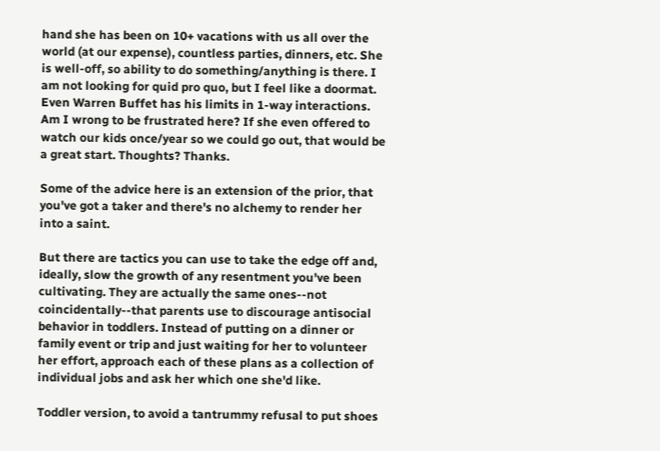hand she has been on 10+ vacations with us all over the world (at our expense), countless parties, dinners, etc. She is well-off, so ability to do something/anything is there. I am not looking for quid pro quo, but I feel like a doormat. Even Warren Buffet has his limits in 1-way interactions. Am I wrong to be frustrated here? If she even offered to watch our kids once/year so we could go out, that would be a great start. Thoughts? Thanks.

Some of the advice here is an extension of the prior, that you've got a taker and there's no alchemy to render her into a saint.

But there are tactics you can use to take the edge off and, ideally, slow the growth of any resentment you've been cultivating. They are actually the same ones--not coincidentally--that parents use to discourage antisocial behavior in toddlers. Instead of putting on a dinner or family event or trip and just waiting for her to volunteer her effort, approach each of these plans as a collection of individual jobs and ask her which one she'd like.

Toddler version, to avoid a tantrummy refusal to put shoes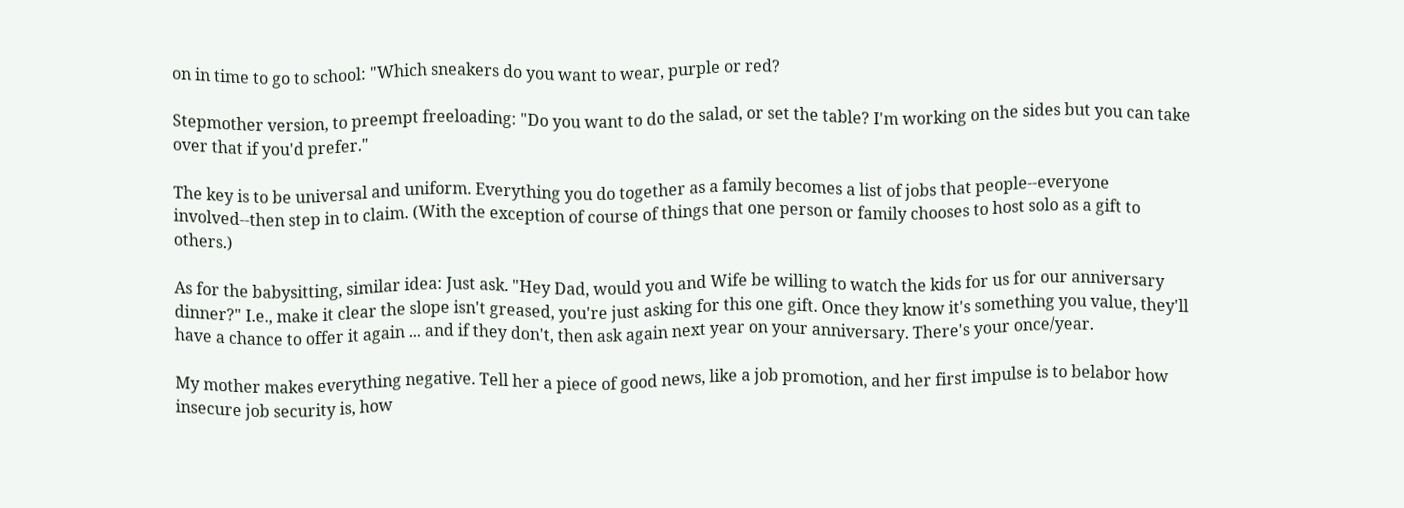on in time to go to school: "Which sneakers do you want to wear, purple or red?

Stepmother version, to preempt freeloading: "Do you want to do the salad, or set the table? I'm working on the sides but you can take over that if you'd prefer."

The key is to be universal and uniform. Everything you do together as a family becomes a list of jobs that people--everyone involved--then step in to claim. (With the exception of course of things that one person or family chooses to host solo as a gift to others.)

As for the babysitting, similar idea: Just ask. "Hey Dad, would you and Wife be willing to watch the kids for us for our anniversary dinner?" I.e., make it clear the slope isn't greased, you're just asking for this one gift. Once they know it's something you value, they'll have a chance to offer it again ... and if they don't, then ask again next year on your anniversary. There's your once/year.

My mother makes everything negative. Tell her a piece of good news, like a job promotion, and her first impulse is to belabor how insecure job security is, how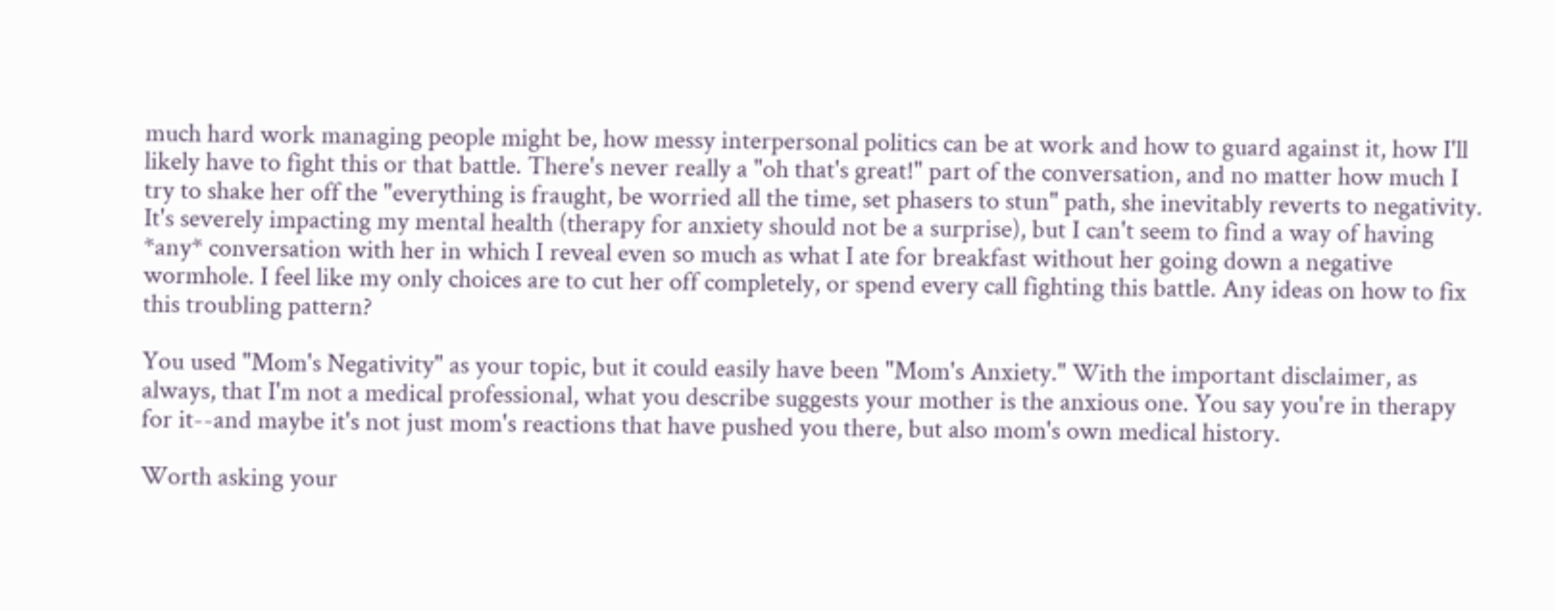much hard work managing people might be, how messy interpersonal politics can be at work and how to guard against it, how I'll likely have to fight this or that battle. There's never really a "oh that's great!" part of the conversation, and no matter how much I try to shake her off the "everything is fraught, be worried all the time, set phasers to stun" path, she inevitably reverts to negativity. It's severely impacting my mental health (therapy for anxiety should not be a surprise), but I can't seem to find a way of having *any* conversation with her in which I reveal even so much as what I ate for breakfast without her going down a negative wormhole. I feel like my only choices are to cut her off completely, or spend every call fighting this battle. Any ideas on how to fix this troubling pattern?

You used "Mom's Negativity" as your topic, but it could easily have been "Mom's Anxiety." With the important disclaimer, as always, that I'm not a medical professional, what you describe suggests your mother is the anxious one. You say you're in therapy for it--and maybe it's not just mom's reactions that have pushed you there, but also mom's own medical history.

Worth asking your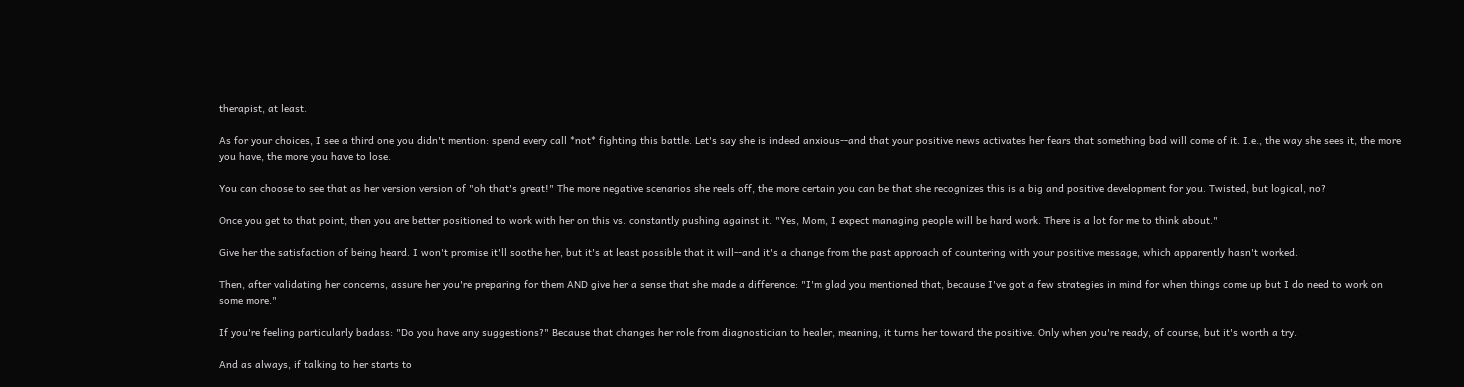therapist, at least.

As for your choices, I see a third one you didn't mention: spend every call *not* fighting this battle. Let's say she is indeed anxious--and that your positive news activates her fears that something bad will come of it. I.e., the way she sees it, the more you have, the more you have to lose.

You can choose to see that as her version version of "oh that's great!" The more negative scenarios she reels off, the more certain you can be that she recognizes this is a big and positive development for you. Twisted, but logical, no?

Once you get to that point, then you are better positioned to work with her on this vs. constantly pushing against it. "Yes, Mom, I expect managing people will be hard work. There is a lot for me to think about."

Give her the satisfaction of being heard. I won't promise it'll soothe her, but it's at least possible that it will--and it's a change from the past approach of countering with your positive message, which apparently hasn't worked.

Then, after validating her concerns, assure her you're preparing for them AND give her a sense that she made a difference: "I'm glad you mentioned that, because I've got a few strategies in mind for when things come up but I do need to work on some more."

If you're feeling particularly badass: "Do you have any suggestions?" Because that changes her role from diagnostician to healer, meaning, it turns her toward the positive. Only when you're ready, of course, but it's worth a try.

And as always, if talking to her starts to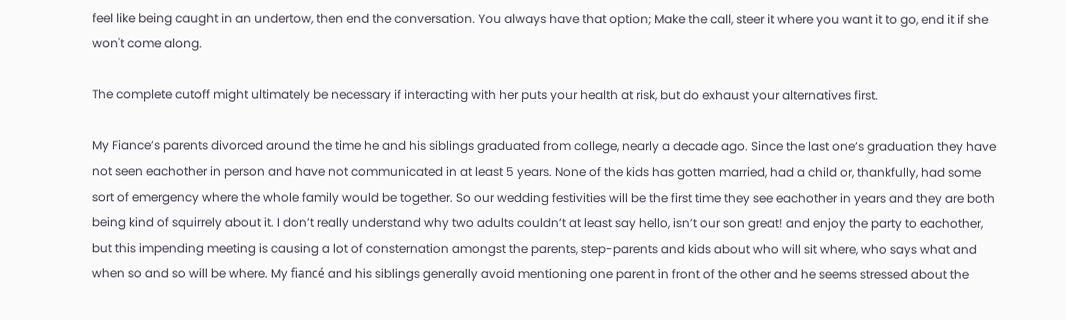feel like being caught in an undertow, then end the conversation. You always have that option; Make the call, steer it where you want it to go, end it if she won't come along.

The complete cutoff might ultimately be necessary if interacting with her puts your health at risk, but do exhaust your alternatives first.

My Fiance’s parents divorced around the time he and his siblings graduated from college, nearly a decade ago. Since the last one’s graduation they have not seen eachother in person and have not communicated in at least 5 years. None of the kids has gotten married, had a child or, thankfully, had some sort of emergency where the whole family would be together. So our wedding festivities will be the first time they see eachother in years and they are both being kind of squirrely about it. I don’t really understand why two adults couldn’t at least say hello, isn’t our son great! and enjoy the party to eachother, but this impending meeting is causing a lot of consternation amongst the parents, step-parents and kids about who will sit where, who says what and when so and so will be where. My fiancé and his siblings generally avoid mentioning one parent in front of the other and he seems stressed about the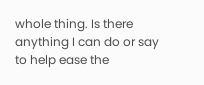whole thing. Is there anything I can do or say to help ease the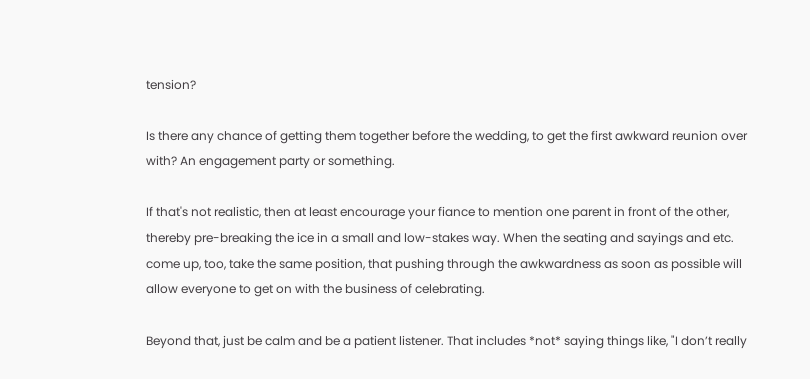tension?

Is there any chance of getting them together before the wedding, to get the first awkward reunion over with? An engagement party or something.

If that's not realistic, then at least encourage your fiance to mention one parent in front of the other, thereby pre-breaking the ice in a small and low-stakes way. When the seating and sayings and etc. come up, too, take the same position, that pushing through the awkwardness as soon as possible will allow everyone to get on with the business of celebrating.

Beyond that, just be calm and be a patient listener. That includes *not* saying things like, "I don’t really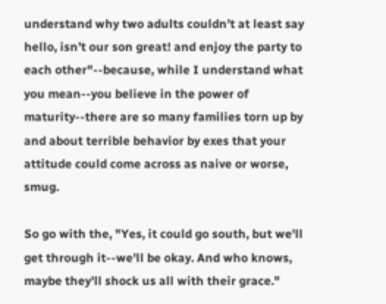understand why two adults couldn’t at least say hello, isn’t our son great! and enjoy the party to each other"--because, while I understand what you mean--you believe in the power of maturity--there are so many families torn up by and about terrible behavior by exes that your attitude could come across as naive or worse, smug.

So go with the, "Yes, it could go south, but we'll get through it--we'll be okay. And who knows, maybe they'll shock us all with their grace."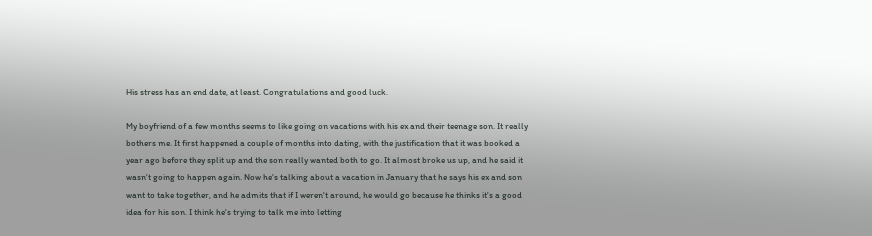His stress has an end date, at least. Congratulations and good luck.

My boyfriend of a few months seems to like going on vacations with his ex and their teenage son. It really bothers me. It first happened a couple of months into dating, with the justification that it was booked a year ago before they split up and the son really wanted both to go. It almost broke us up, and he said it wasn't going to happen again. Now he's talking about a vacation in January that he says his ex and son want to take together, and he admits that if I weren't around, he would go because he thinks it's a good idea for his son. I think he's trying to talk me into letting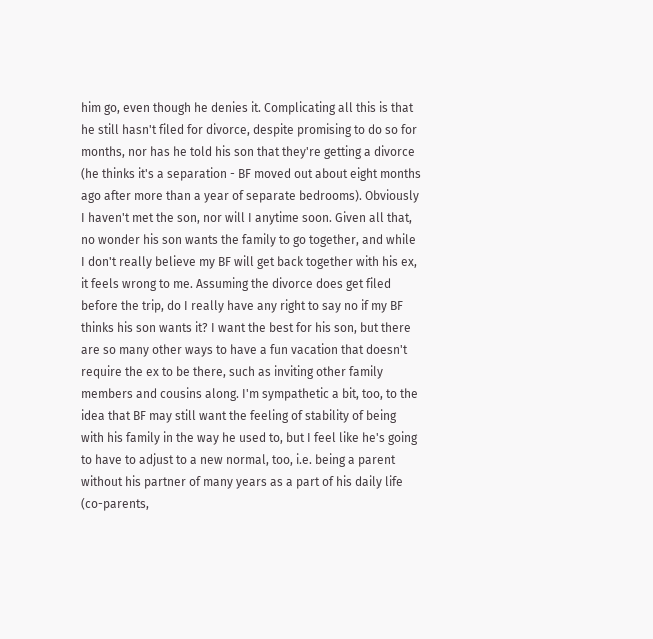him go, even though he denies it. Complicating all this is that he still hasn't filed for divorce, despite promising to do so for months, nor has he told his son that they're getting a divorce (he thinks it's a separation - BF moved out about eight months ago after more than a year of separate bedrooms). Obviously I haven't met the son, nor will I anytime soon. Given all that, no wonder his son wants the family to go together, and while I don't really believe my BF will get back together with his ex, it feels wrong to me. Assuming the divorce does get filed before the trip, do I really have any right to say no if my BF thinks his son wants it? I want the best for his son, but there are so many other ways to have a fun vacation that doesn't require the ex to be there, such as inviting other family members and cousins along. I'm sympathetic a bit, too, to the idea that BF may still want the feeling of stability of being with his family in the way he used to, but I feel like he's going to have to adjust to a new normal, too, i.e. being a parent without his partner of many years as a part of his daily life (co-parents,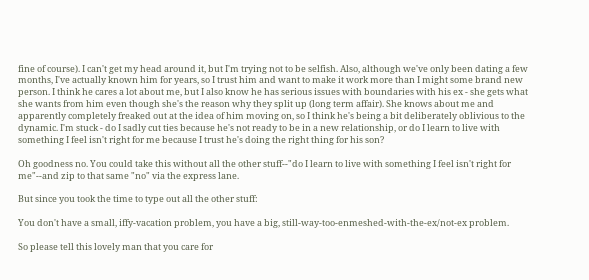fine of course). I can't get my head around it, but I'm trying not to be selfish. Also, although we've only been dating a few months, I've actually known him for years, so I trust him and want to make it work more than I might some brand new person. I think he cares a lot about me, but I also know he has serious issues with boundaries with his ex - she gets what she wants from him even though she's the reason why they split up (long term affair). She knows about me and apparently completely freaked out at the idea of him moving on, so I think he's being a bit deliberately oblivious to the dynamic. I'm stuck - do I sadly cut ties because he's not ready to be in a new relationship, or do I learn to live with something I feel isn't right for me because I trust he's doing the right thing for his son?

Oh goodness no. You could take this without all the other stuff--"do I learn to live with something I feel isn't right for me"--and zip to that same "no" via the express lane.

But since you took the time to type out all the other stuff:

You don't have a small, iffy-vacation problem, you have a big, still-way-too-enmeshed-with-the-ex/not-ex problem.

So please tell this lovely man that you care for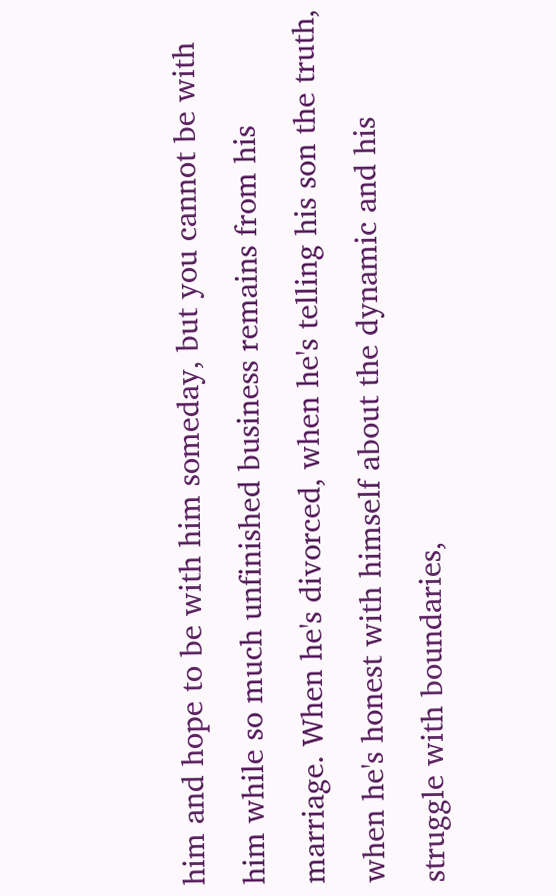him and hope to be with him someday, but you cannot be with him while so much unfinished business remains from his marriage. When he's divorced, when he's telling his son the truth, when he's honest with himself about the dynamic and his struggle with boundaries,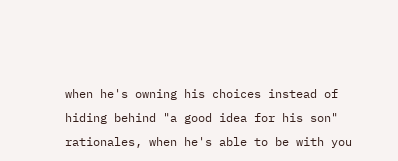when he's owning his choices instead of hiding behind "a good idea for his son" rationales, when he's able to be with you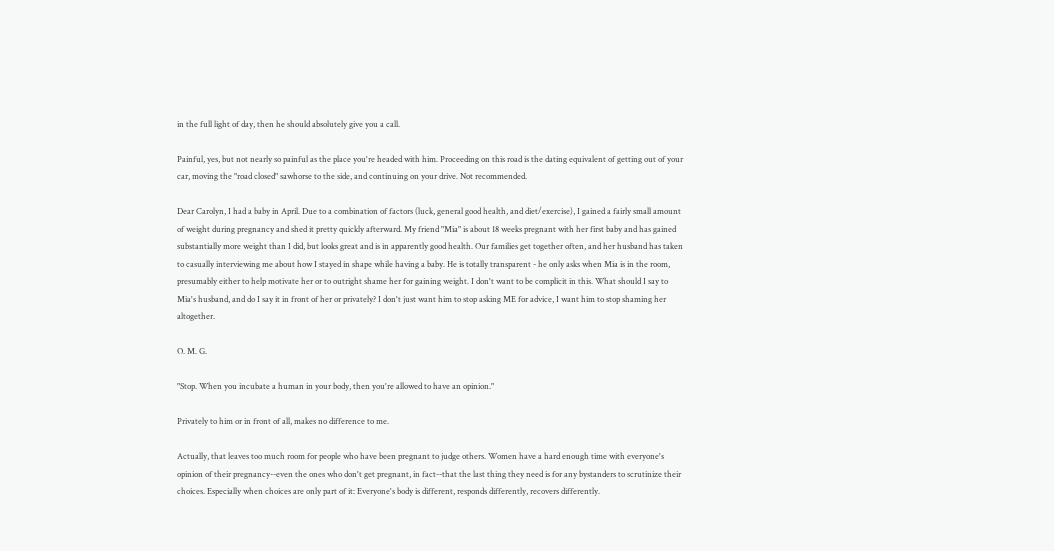in the full light of day, then he should absolutely give you a call.

Painful, yes, but not nearly so painful as the place you're headed with him. Proceeding on this road is the dating equivalent of getting out of your car, moving the "road closed" sawhorse to the side, and continuing on your drive. Not recommended.

Dear Carolyn, I had a baby in April. Due to a combination of factors (luck, general good health, and diet/exercise), I gained a fairly small amount of weight during pregnancy and shed it pretty quickly afterward. My friend "Mia" is about 18 weeks pregnant with her first baby and has gained substantially more weight than I did, but looks great and is in apparently good health. Our families get together often, and her husband has taken to casually interviewing me about how I stayed in shape while having a baby. He is totally transparent - he only asks when Mia is in the room, presumably either to help motivate her or to outright shame her for gaining weight. I don't want to be complicit in this. What should I say to Mia's husband, and do I say it in front of her or privately? I don't just want him to stop asking ME for advice, I want him to stop shaming her altogether.

O. M. G.

"Stop. When you incubate a human in your body, then you're allowed to have an opinion."

Privately to him or in front of all, makes no difference to me.

Actually, that leaves too much room for people who have been pregnant to judge others. Women have a hard enough time with everyone's opinion of their pregnancy--even the ones who don't get pregnant, in fact--that the last thing they need is for any bystanders to scrutinize their choices. Especially when choices are only part of it: Everyone's body is different, responds differently, recovers differently.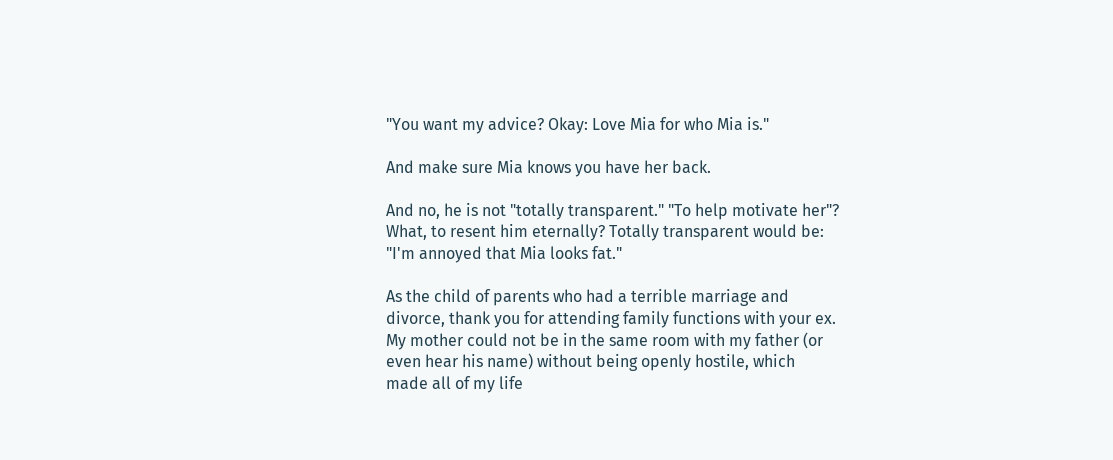"You want my advice? Okay: Love Mia for who Mia is."

And make sure Mia knows you have her back.

And no, he is not "totally transparent." "To help motivate her"? What, to resent him eternally? Totally transparent would be: "I'm annoyed that Mia looks fat."

As the child of parents who had a terrible marriage and divorce, thank you for attending family functions with your ex. My mother could not be in the same room with my father (or even hear his name) without being openly hostile, which made all of my life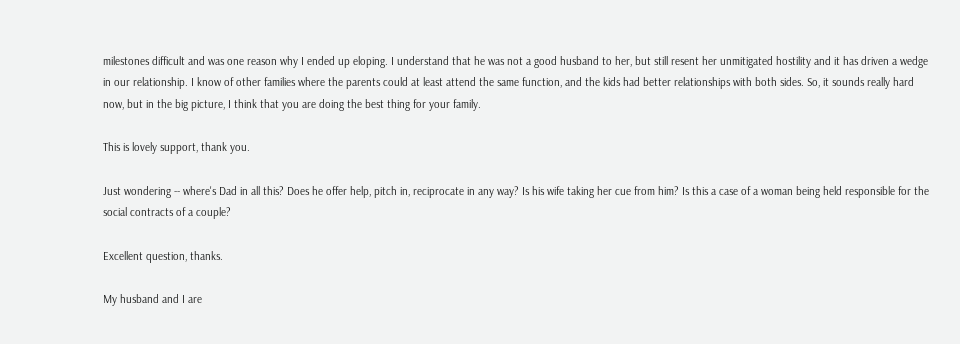milestones difficult and was one reason why I ended up eloping. I understand that he was not a good husband to her, but still resent her unmitigated hostility and it has driven a wedge in our relationship. I know of other families where the parents could at least attend the same function, and the kids had better relationships with both sides. So, it sounds really hard now, but in the big picture, I think that you are doing the best thing for your family.

This is lovely support, thank you.

Just wondering -- where's Dad in all this? Does he offer help, pitch in, reciprocate in any way? Is his wife taking her cue from him? Is this a case of a woman being held responsible for the social contracts of a couple?

Excellent question, thanks.

My husband and I are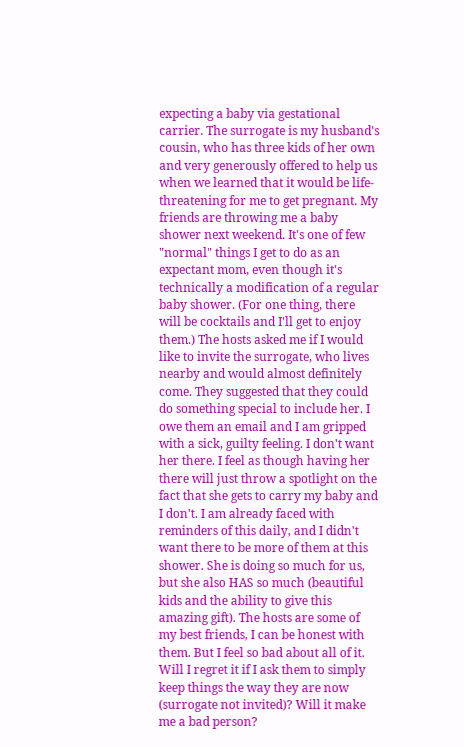expecting a baby via gestational carrier. The surrogate is my husband's cousin, who has three kids of her own and very generously offered to help us when we learned that it would be life-threatening for me to get pregnant. My friends are throwing me a baby shower next weekend. It's one of few "normal" things I get to do as an expectant mom, even though it's technically a modification of a regular baby shower. (For one thing, there will be cocktails and I'll get to enjoy them.) The hosts asked me if I would like to invite the surrogate, who lives nearby and would almost definitely come. They suggested that they could do something special to include her. I owe them an email and I am gripped with a sick, guilty feeling. I don't want her there. I feel as though having her there will just throw a spotlight on the fact that she gets to carry my baby and I don't. I am already faced with reminders of this daily, and I didn't want there to be more of them at this shower. She is doing so much for us, but she also HAS so much (beautiful kids and the ability to give this amazing gift). The hosts are some of my best friends, I can be honest with them. But I feel so bad about all of it. Will I regret it if I ask them to simply keep things the way they are now (surrogate not invited)? Will it make me a bad person?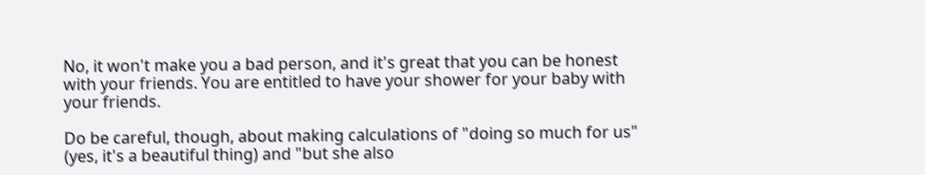No, it won't make you a bad person, and it's great that you can be honest with your friends. You are entitled to have your shower for your baby with your friends.

Do be careful, though, about making calculations of "doing so much for us" (yes, it's a beautiful thing) and "but she also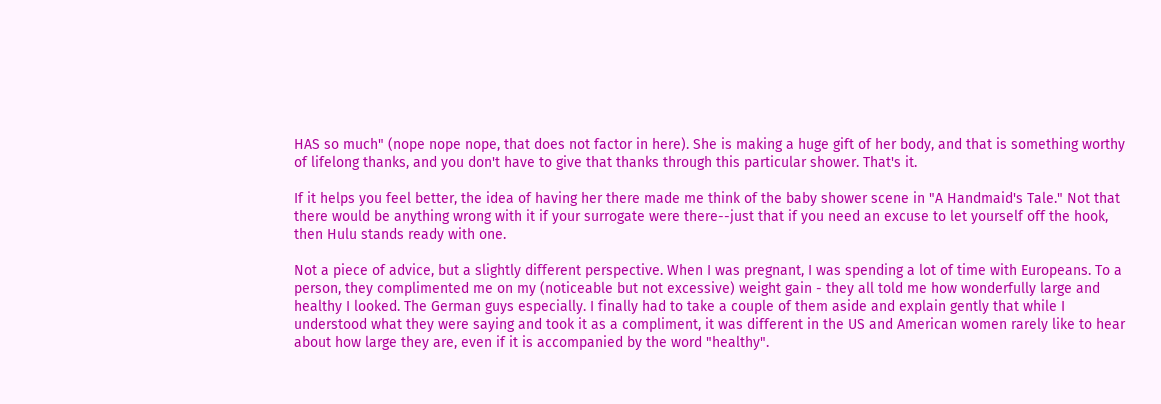HAS so much" (nope nope nope, that does not factor in here). She is making a huge gift of her body, and that is something worthy of lifelong thanks, and you don't have to give that thanks through this particular shower. That's it.

If it helps you feel better, the idea of having her there made me think of the baby shower scene in "A Handmaid's Tale." Not that there would be anything wrong with it if your surrogate were there--just that if you need an excuse to let yourself off the hook, then Hulu stands ready with one.

Not a piece of advice, but a slightly different perspective. When I was pregnant, I was spending a lot of time with Europeans. To a person, they complimented me on my (noticeable but not excessive) weight gain - they all told me how wonderfully large and healthy I looked. The German guys especially. I finally had to take a couple of them aside and explain gently that while I understood what they were saying and took it as a compliment, it was different in the US and American women rarely like to hear about how large they are, even if it is accompanied by the word "healthy".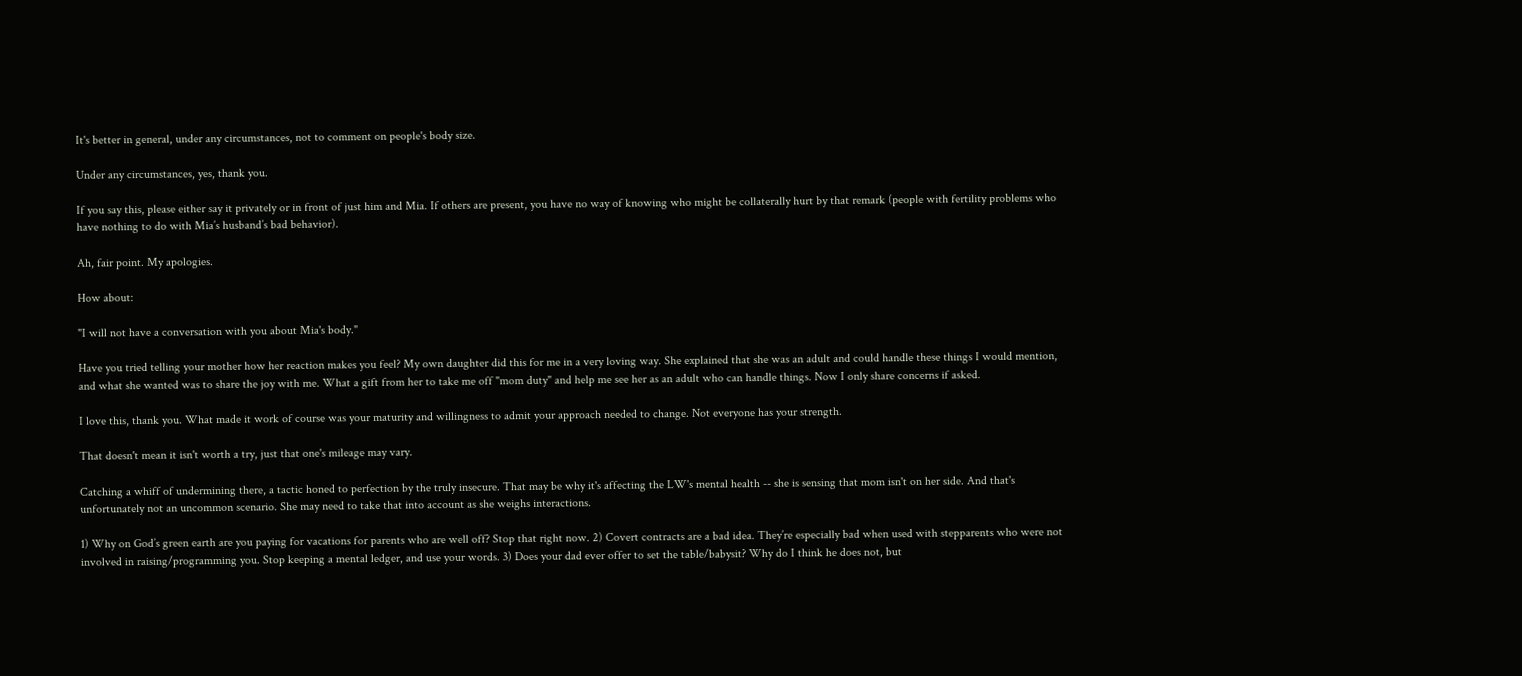It's better in general, under any circumstances, not to comment on people's body size.

Under any circumstances, yes, thank you.

If you say this, please either say it privately or in front of just him and Mia. If others are present, you have no way of knowing who might be collaterally hurt by that remark (people with fertility problems who have nothing to do with Mia’s husband’s bad behavior).

Ah, fair point. My apologies.

How about:

"I will not have a conversation with you about Mia's body."

Have you tried telling your mother how her reaction makes you feel? My own daughter did this for me in a very loving way. She explained that she was an adult and could handle these things I would mention, and what she wanted was to share the joy with me. What a gift from her to take me off "mom duty" and help me see her as an adult who can handle things. Now I only share concerns if asked.

I love this, thank you. What made it work of course was your maturity and willingness to admit your approach needed to change. Not everyone has your strength.

That doesn't mean it isn't worth a try, just that one's mileage may vary.

Catching a whiff of undermining there, a tactic honed to perfection by the truly insecure. That may be why it's affecting the LW's mental health -- she is sensing that mom isn't on her side. And that's unfortunately not an uncommon scenario. She may need to take that into account as she weighs interactions.

1) Why on God’s green earth are you paying for vacations for parents who are well off? Stop that right now. 2) Covert contracts are a bad idea. They’re especially bad when used with stepparents who were not involved in raising/programming you. Stop keeping a mental ledger, and use your words. 3) Does your dad ever offer to set the table/babysit? Why do I think he does not, but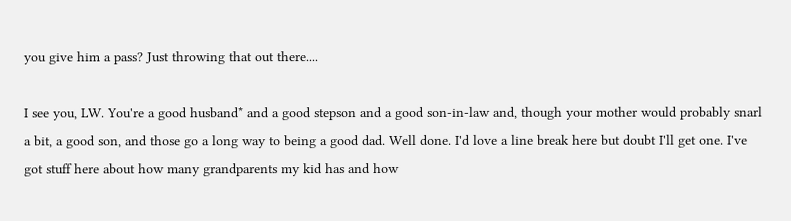you give him a pass? Just throwing that out there....

I see you, LW. You're a good husband* and a good stepson and a good son-in-law and, though your mother would probably snarl a bit, a good son, and those go a long way to being a good dad. Well done. I'd love a line break here but doubt I'll get one. I've got stuff here about how many grandparents my kid has and how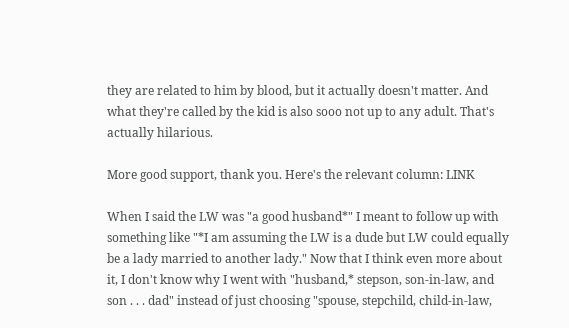they are related to him by blood, but it actually doesn't matter. And what they're called by the kid is also sooo not up to any adult. That's actually hilarious.

More good support, thank you. Here's the relevant column: LINK

When I said the LW was "a good husband*" I meant to follow up with something like "*I am assuming the LW is a dude but LW could equally be a lady married to another lady." Now that I think even more about it, I don't know why I went with "husband,* stepson, son-in-law, and son . . . dad" instead of just choosing "spouse, stepchild, child-in-law,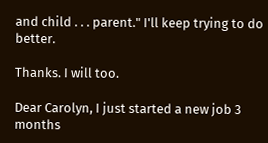and child . . . parent." I'll keep trying to do better.

Thanks. I will too.

Dear Carolyn, I just started a new job 3 months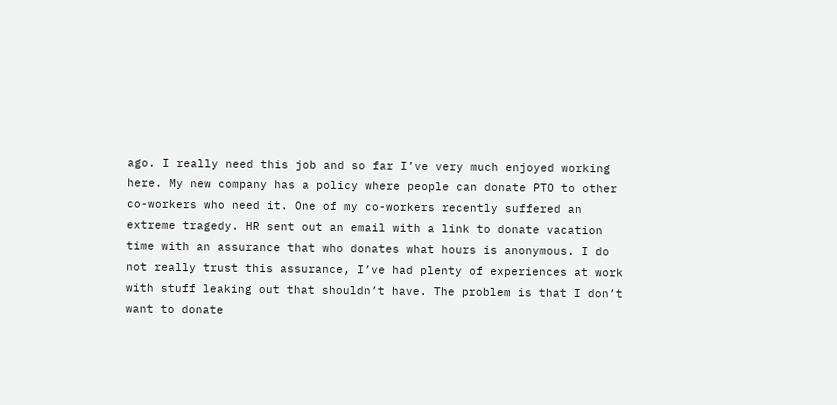ago. I really need this job and so far I’ve very much enjoyed working here. My new company has a policy where people can donate PTO to other co-workers who need it. One of my co-workers recently suffered an extreme tragedy. HR sent out an email with a link to donate vacation time with an assurance that who donates what hours is anonymous. I do not really trust this assurance, I’ve had plenty of experiences at work with stuff leaking out that shouldn’t have. The problem is that I don’t want to donate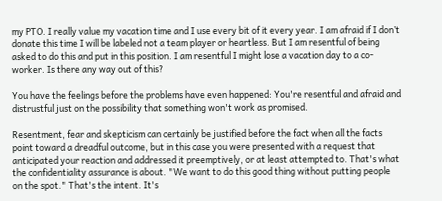my PTO. I really value my vacation time and I use every bit of it every year. I am afraid if I don’t donate this time I will be labeled not a team player or heartless. But I am resentful of being asked to do this and put in this position. I am resentful I might lose a vacation day to a co-worker. Is there any way out of this?

You have the feelings before the problems have even happened: You're resentful and afraid and distrustful just on the possibility that something won't work as promised.

Resentment, fear and skepticism can certainly be justified before the fact when all the facts point toward a dreadful outcome, but in this case you were presented with a request that anticipated your reaction and addressed it preemptively, or at least attempted to. That's what the confidentiality assurance is about. "We want to do this good thing without putting people on the spot." That's the intent. It's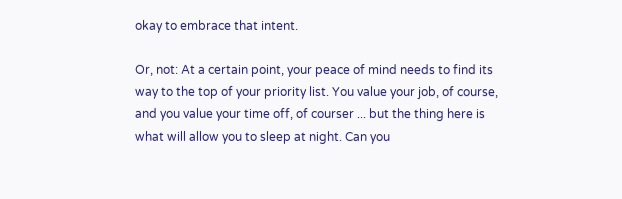okay to embrace that intent.

Or, not: At a certain point, your peace of mind needs to find its way to the top of your priority list. You value your job, of course, and you value your time off, of courser ... but the thing here is what will allow you to sleep at night. Can you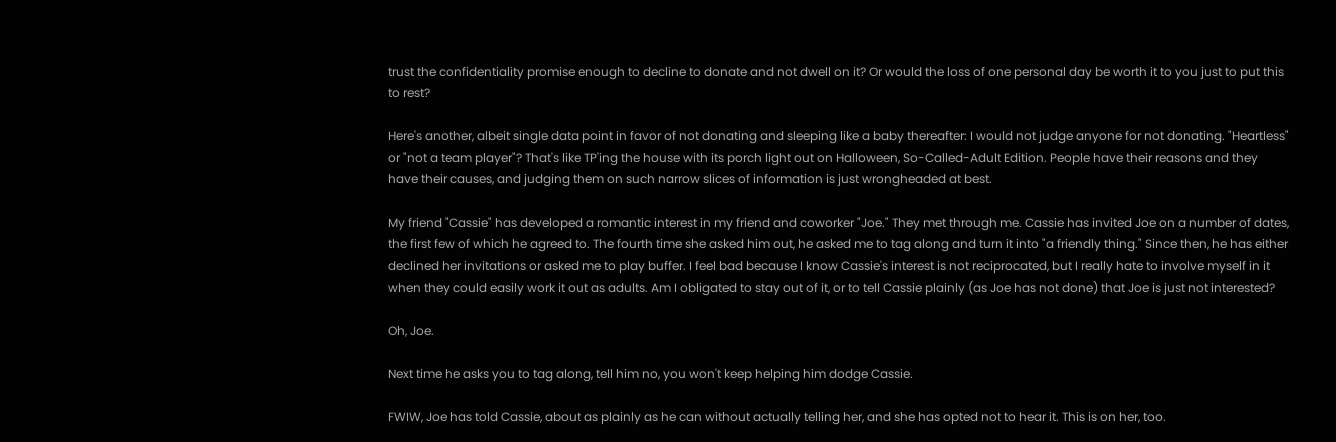trust the confidentiality promise enough to decline to donate and not dwell on it? Or would the loss of one personal day be worth it to you just to put this to rest?

Here's another, albeit single data point in favor of not donating and sleeping like a baby thereafter: I would not judge anyone for not donating. "Heartless" or "not a team player"? That's like TP'ing the house with its porch light out on Halloween, So-Called-Adult Edition. People have their reasons and they have their causes, and judging them on such narrow slices of information is just wrongheaded at best.

My friend "Cassie" has developed a romantic interest in my friend and coworker "Joe." They met through me. Cassie has invited Joe on a number of dates, the first few of which he agreed to. The fourth time she asked him out, he asked me to tag along and turn it into "a friendly thing." Since then, he has either declined her invitations or asked me to play buffer. I feel bad because I know Cassie's interest is not reciprocated, but I really hate to involve myself in it when they could easily work it out as adults. Am I obligated to stay out of it, or to tell Cassie plainly (as Joe has not done) that Joe is just not interested?

Oh, Joe.

Next time he asks you to tag along, tell him no, you won't keep helping him dodge Cassie.

FWIW, Joe has told Cassie, about as plainly as he can without actually telling her, and she has opted not to hear it. This is on her, too.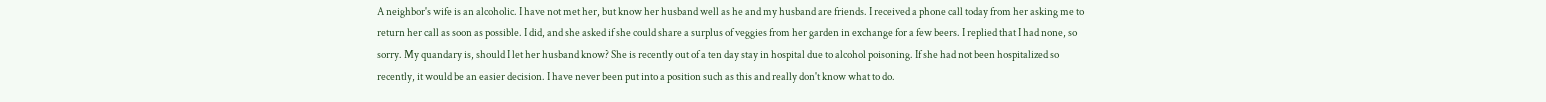A neighbor's wife is an alcoholic. I have not met her, but know her husband well as he and my husband are friends. I received a phone call today from her asking me to return her call as soon as possible. I did, and she asked if she could share a surplus of veggies from her garden in exchange for a few beers. I replied that I had none, so sorry. My quandary is, should I let her husband know? She is recently out of a ten day stay in hospital due to alcohol poisoning. If she had not been hospitalized so recently, it would be an easier decision. I have never been put into a position such as this and really don't know what to do.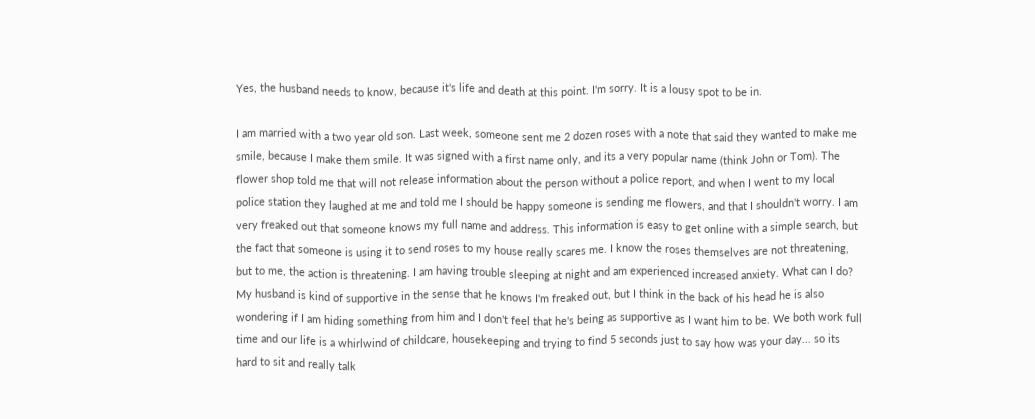Yes, the husband needs to know, because it's life and death at this point. I'm sorry. It is a lousy spot to be in.

I am married with a two year old son. Last week, someone sent me 2 dozen roses with a note that said they wanted to make me smile, because I make them smile. It was signed with a first name only, and its a very popular name (think John or Tom). The flower shop told me that will not release information about the person without a police report, and when I went to my local police station they laughed at me and told me I should be happy someone is sending me flowers, and that I shouldn't worry. I am very freaked out that someone knows my full name and address. This information is easy to get online with a simple search, but the fact that someone is using it to send roses to my house really scares me. I know the roses themselves are not threatening, but to me, the action is threatening. I am having trouble sleeping at night and am experienced increased anxiety. What can I do? My husband is kind of supportive in the sense that he knows I'm freaked out, but I think in the back of his head he is also wondering if I am hiding something from him and I don't feel that he's being as supportive as I want him to be. We both work full time and our life is a whirlwind of childcare, housekeeping and trying to find 5 seconds just to say how was your day... so its hard to sit and really talk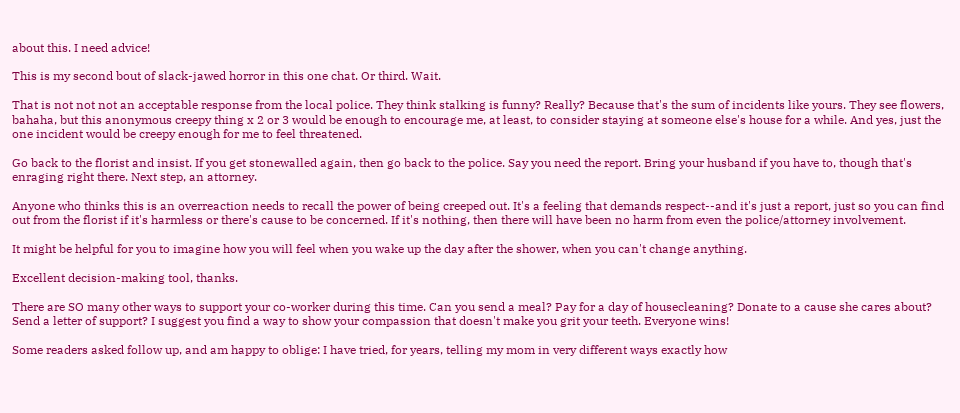about this. I need advice!

This is my second bout of slack-jawed horror in this one chat. Or third. Wait.

That is not not not an acceptable response from the local police. They think stalking is funny? Really? Because that's the sum of incidents like yours. They see flowers, bahaha, but this anonymous creepy thing x 2 or 3 would be enough to encourage me, at least, to consider staying at someone else's house for a while. And yes, just the one incident would be creepy enough for me to feel threatened.

Go back to the florist and insist. If you get stonewalled again, then go back to the police. Say you need the report. Bring your husband if you have to, though that's enraging right there. Next step, an attorney.

Anyone who thinks this is an overreaction needs to recall the power of being creeped out. It's a feeling that demands respect--and it's just a report, just so you can find out from the florist if it's harmless or there's cause to be concerned. If it's nothing, then there will have been no harm from even the police/attorney involvement.

It might be helpful for you to imagine how you will feel when you wake up the day after the shower, when you can't change anything.

Excellent decision-making tool, thanks.

There are SO many other ways to support your co-worker during this time. Can you send a meal? Pay for a day of housecleaning? Donate to a cause she cares about? Send a letter of support? I suggest you find a way to show your compassion that doesn't make you grit your teeth. Everyone wins!

Some readers asked follow up, and am happy to oblige: I have tried, for years, telling my mom in very different ways exactly how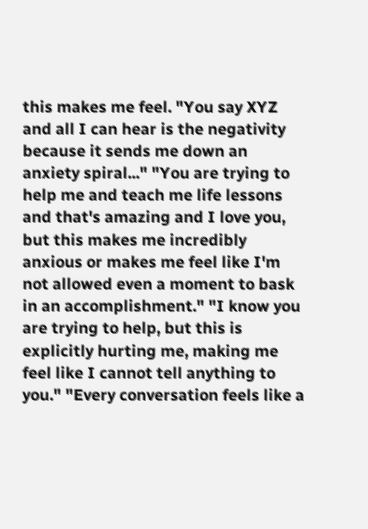this makes me feel. "You say XYZ and all I can hear is the negativity because it sends me down an anxiety spiral..." "You are trying to help me and teach me life lessons and that's amazing and I love you, but this makes me incredibly anxious or makes me feel like I'm not allowed even a moment to bask in an accomplishment." "I know you are trying to help, but this is explicitly hurting me, making me feel like I cannot tell anything to you." "Every conversation feels like a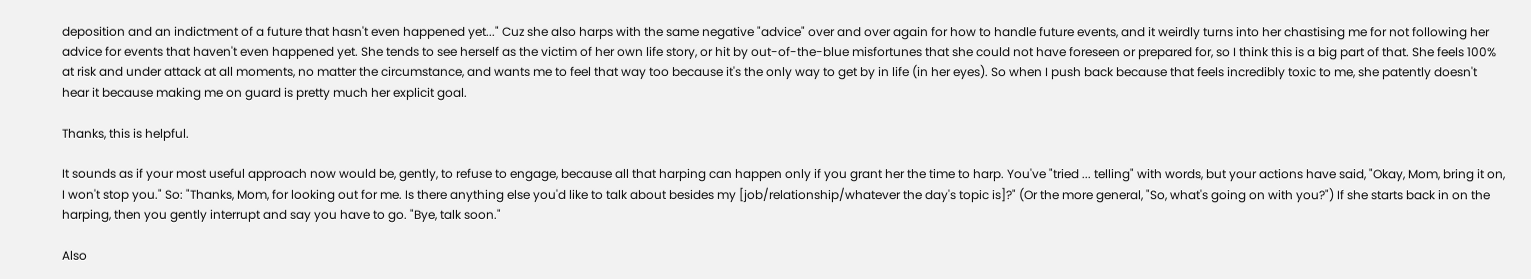deposition and an indictment of a future that hasn't even happened yet..." Cuz she also harps with the same negative "advice" over and over again for how to handle future events, and it weirdly turns into her chastising me for not following her advice for events that haven't even happened yet. She tends to see herself as the victim of her own life story, or hit by out-of-the-blue misfortunes that she could not have foreseen or prepared for, so I think this is a big part of that. She feels 100% at risk and under attack at all moments, no matter the circumstance, and wants me to feel that way too because it's the only way to get by in life (in her eyes). So when I push back because that feels incredibly toxic to me, she patently doesn't hear it because making me on guard is pretty much her explicit goal.

Thanks, this is helpful.

It sounds as if your most useful approach now would be, gently, to refuse to engage, because all that harping can happen only if you grant her the time to harp. You've "tried ... telling" with words, but your actions have said, "Okay, Mom, bring it on, I won't stop you." So: "Thanks, Mom, for looking out for me. Is there anything else you'd like to talk about besides my [job/relationship/whatever the day's topic is]?" (Or the more general, "So, what's going on with you?") If she starts back in on the harping, then you gently interrupt and say you have to go. "Bye, talk soon."

Also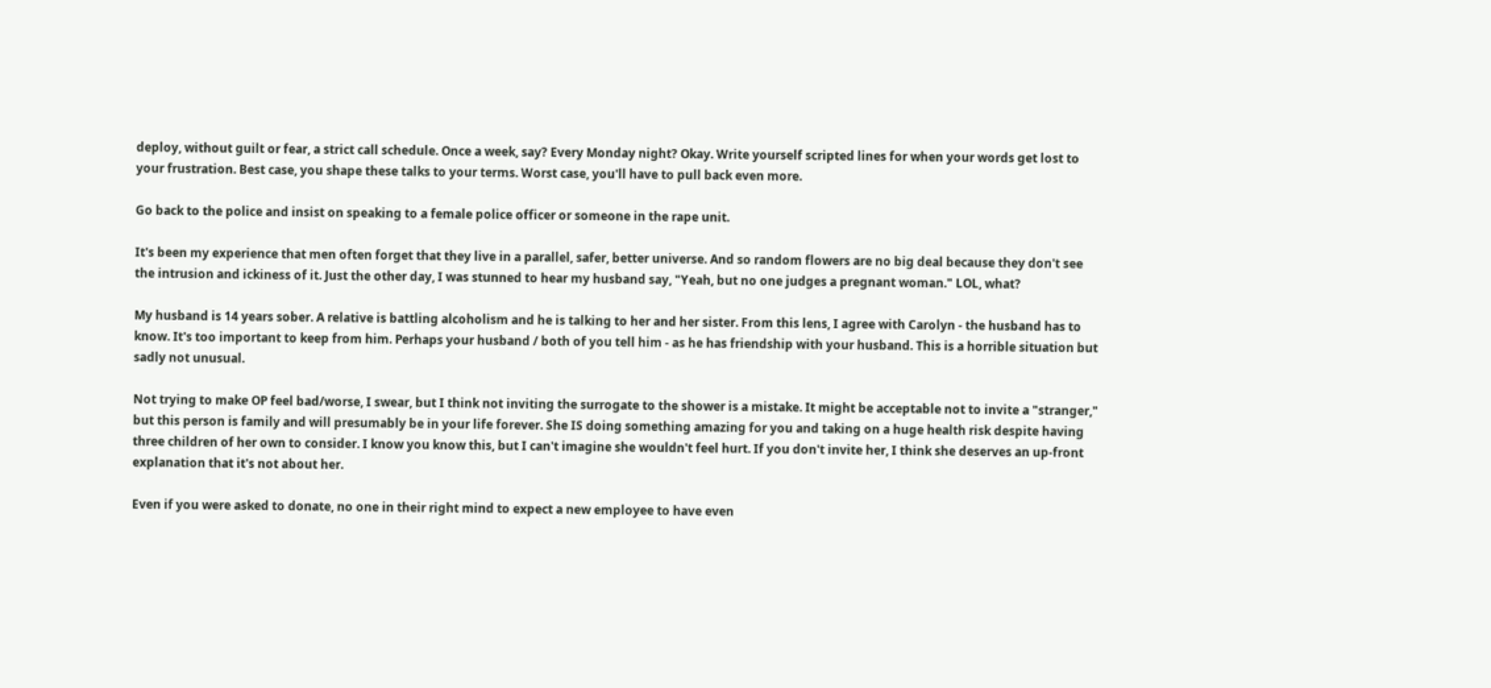deploy, without guilt or fear, a strict call schedule. Once a week, say? Every Monday night? Okay. Write yourself scripted lines for when your words get lost to your frustration. Best case, you shape these talks to your terms. Worst case, you'll have to pull back even more.

Go back to the police and insist on speaking to a female police officer or someone in the rape unit.

It's been my experience that men often forget that they live in a parallel, safer, better universe. And so random flowers are no big deal because they don't see the intrusion and ickiness of it. Just the other day, I was stunned to hear my husband say, "Yeah, but no one judges a pregnant woman." LOL, what?

My husband is 14 years sober. A relative is battling alcoholism and he is talking to her and her sister. From this lens, I agree with Carolyn - the husband has to know. It's too important to keep from him. Perhaps your husband / both of you tell him - as he has friendship with your husband. This is a horrible situation but sadly not unusual.

Not trying to make OP feel bad/worse, I swear, but I think not inviting the surrogate to the shower is a mistake. It might be acceptable not to invite a "stranger," but this person is family and will presumably be in your life forever. She IS doing something amazing for you and taking on a huge health risk despite having three children of her own to consider. I know you know this, but I can't imagine she wouldn't feel hurt. If you don't invite her, I think she deserves an up-front explanation that it's not about her.

Even if you were asked to donate, no one in their right mind to expect a new employee to have even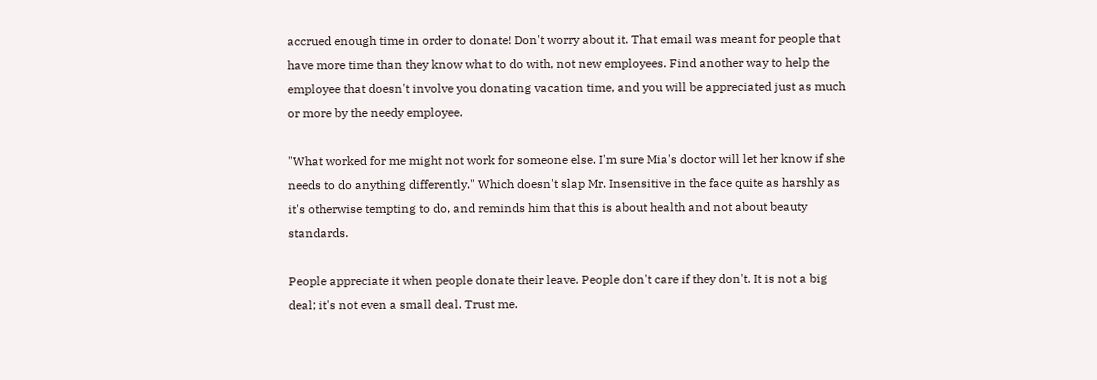accrued enough time in order to donate! Don't worry about it. That email was meant for people that have more time than they know what to do with, not new employees. Find another way to help the employee that doesn't involve you donating vacation time, and you will be appreciated just as much or more by the needy employee.

"What worked for me might not work for someone else. I'm sure Mia's doctor will let her know if she needs to do anything differently." Which doesn't slap Mr. Insensitive in the face quite as harshly as it's otherwise tempting to do, and reminds him that this is about health and not about beauty standards.

People appreciate it when people donate their leave. People don't care if they don't. It is not a big deal; it's not even a small deal. Trust me.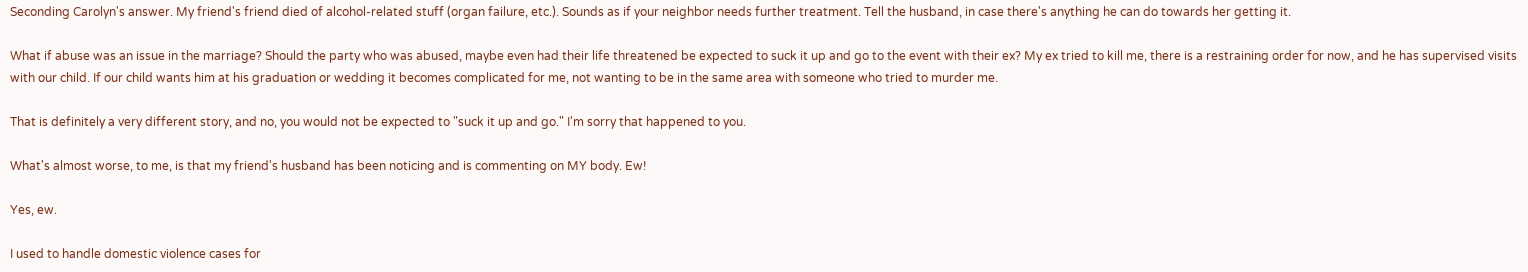Seconding Carolyn's answer. My friend's friend died of alcohol-related stuff (organ failure, etc.). Sounds as if your neighbor needs further treatment. Tell the husband, in case there's anything he can do towards her getting it.

What if abuse was an issue in the marriage? Should the party who was abused, maybe even had their life threatened be expected to suck it up and go to the event with their ex? My ex tried to kill me, there is a restraining order for now, and he has supervised visits with our child. If our child wants him at his graduation or wedding it becomes complicated for me, not wanting to be in the same area with someone who tried to murder me.

That is definitely a very different story, and no, you would not be expected to "suck it up and go." I'm sorry that happened to you.

What's almost worse, to me, is that my friend's husband has been noticing and is commenting on MY body. Ew!

Yes, ew.

I used to handle domestic violence cases for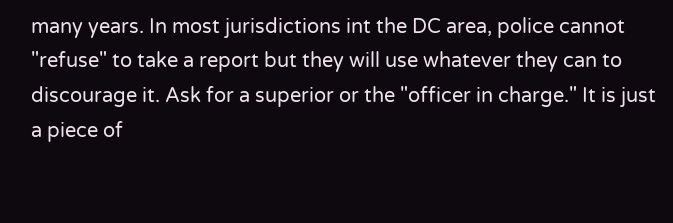many years. In most jurisdictions int the DC area, police cannot "refuse" to take a report but they will use whatever they can to discourage it. Ask for a superior or the "officer in charge." It is just a piece of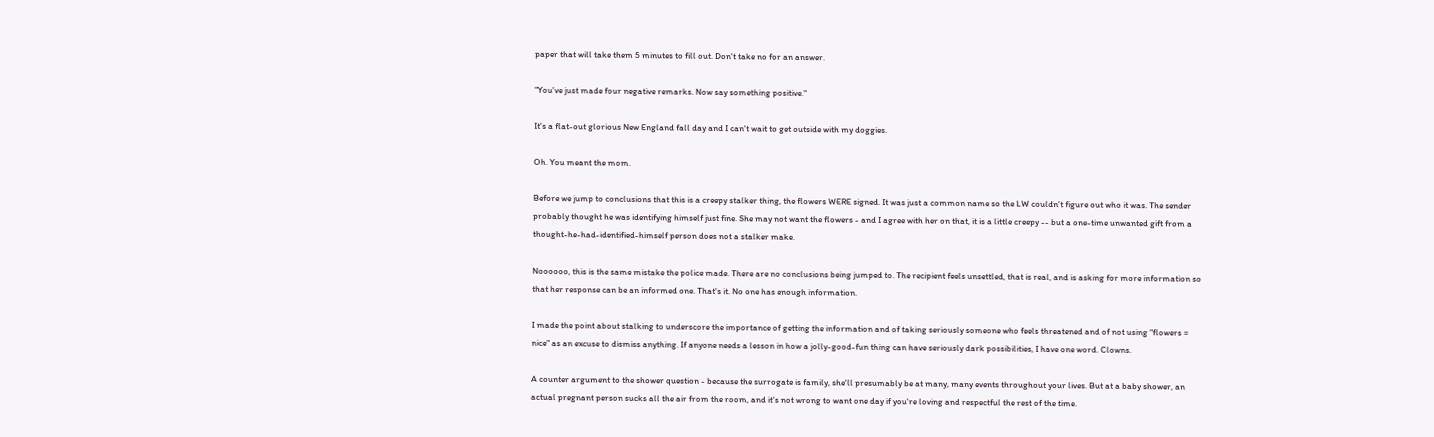paper that will take them 5 minutes to fill out. Don't take no for an answer.

"You've just made four negative remarks. Now say something positive."

It's a flat-out glorious New England fall day and I can't wait to get outside with my doggies.

Oh. You meant the mom.

Before we jump to conclusions that this is a creepy stalker thing, the flowers WERE signed. It was just a common name so the LW couldn't figure out who it was. The sender probably thought he was identifying himself just fine. She may not want the flowers - and I agree with her on that, it is a little creepy -- but a one-time unwanted gift from a thought-he-had-identified-himself person does not a stalker make.

Noooooo, this is the same mistake the police made. There are no conclusions being jumped to. The recipient feels unsettled, that is real, and is asking for more information so that her response can be an informed one. That's it. No one has enough information.

I made the point about stalking to underscore the importance of getting the information and of taking seriously someone who feels threatened and of not using "flowers = nice" as an excuse to dismiss anything. If anyone needs a lesson in how a jolly-good-fun thing can have seriously dark possibilities, I have one word. Clowns.

A counter argument to the shower question - because the surrogate is family, she'll presumably be at many, many events throughout your lives. But at a baby shower, an actual pregnant person sucks all the air from the room, and it's not wrong to want one day if you're loving and respectful the rest of the time.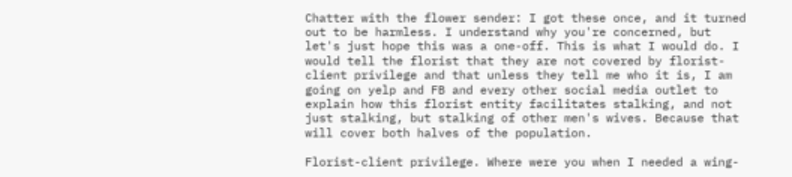Chatter with the flower sender: I got these once, and it turned out to be harmless. I understand why you're concerned, but let's just hope this was a one-off. This is what I would do. I would tell the florist that they are not covered by florist-client privilege and that unless they tell me who it is, I am going on yelp and FB and every other social media outlet to explain how this florist entity facilitates stalking, and not just stalking, but stalking of other men's wives. Because that will cover both halves of the population.

Florist-client privilege. Where were you when I needed a wing-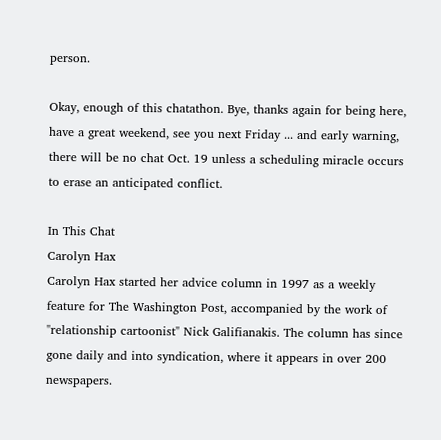person.

Okay, enough of this chatathon. Bye, thanks again for being here, have a great weekend, see you next Friday ... and early warning, there will be no chat Oct. 19 unless a scheduling miracle occurs to erase an anticipated conflict.

In This Chat
Carolyn Hax
Carolyn Hax started her advice column in 1997 as a weekly feature for The Washington Post, accompanied by the work of "relationship cartoonist" Nick Galifianakis. The column has since gone daily and into syndication, where it appears in over 200 newspapers.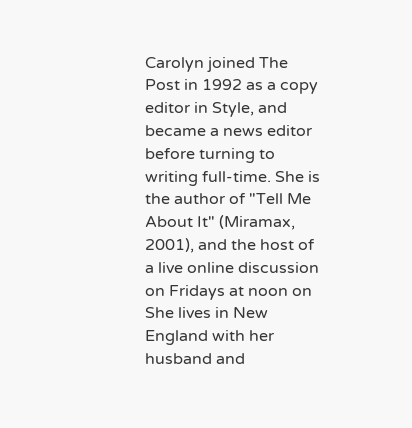Carolyn joined The Post in 1992 as a copy editor in Style, and became a news editor before turning to writing full-time. She is the author of "Tell Me About It" (Miramax, 2001), and the host of a live online discussion on Fridays at noon on She lives in New England with her husband and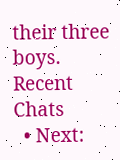their three boys.
Recent Chats
  • Next: